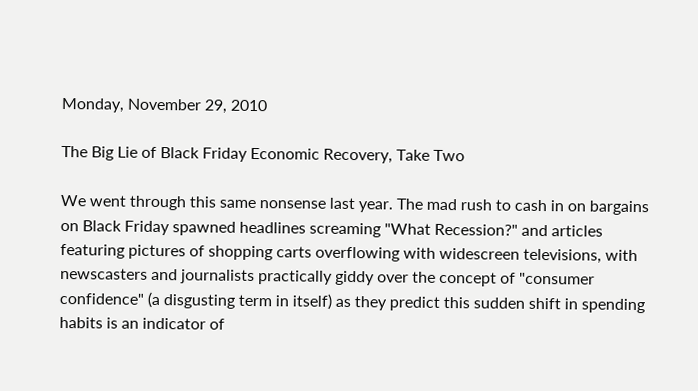Monday, November 29, 2010

The Big Lie of Black Friday Economic Recovery, Take Two

We went through this same nonsense last year. The mad rush to cash in on bargains on Black Friday spawned headlines screaming "What Recession?" and articles featuring pictures of shopping carts overflowing with widescreen televisions, with newscasters and journalists practically giddy over the concept of "consumer confidence" (a disgusting term in itself) as they predict this sudden shift in spending habits is an indicator of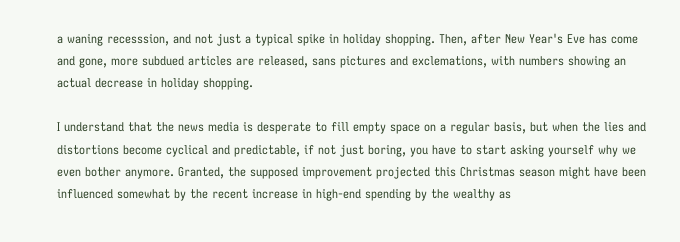a waning recesssion, and not just a typical spike in holiday shopping. Then, after New Year's Eve has come and gone, more subdued articles are released, sans pictures and exclemations, with numbers showing an actual decrease in holiday shopping.

I understand that the news media is desperate to fill empty space on a regular basis, but when the lies and distortions become cyclical and predictable, if not just boring, you have to start asking yourself why we even bother anymore. Granted, the supposed improvement projected this Christmas season might have been influenced somewhat by the recent increase in high-end spending by the wealthy as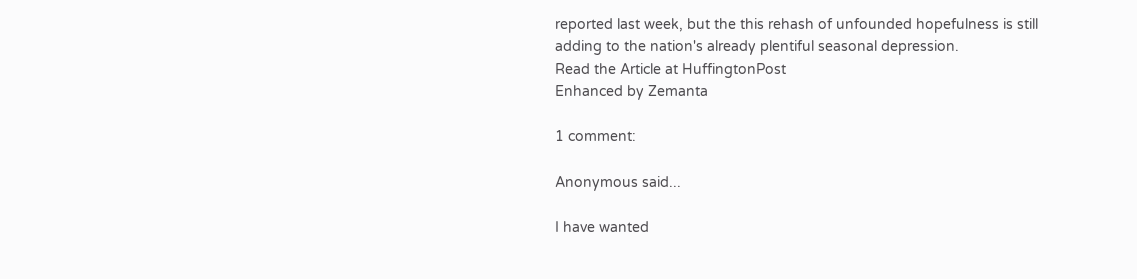reported last week, but the this rehash of unfounded hopefulness is still adding to the nation's already plentiful seasonal depression.
Read the Article at HuffingtonPost
Enhanced by Zemanta

1 comment:

Anonymous said...

I have wanted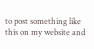to post something like this on my website and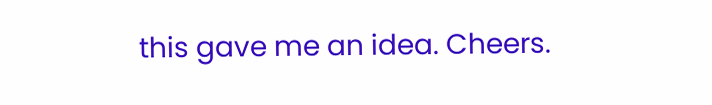this gave me an idea. Cheers.